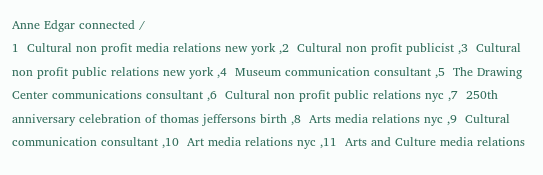Anne Edgar connected /
1  Cultural non profit media relations new york ,2  Cultural non profit publicist ,3  Cultural non profit public relations new york ,4  Museum communication consultant ,5  The Drawing Center communications consultant ,6  Cultural non profit public relations nyc ,7  250th anniversary celebration of thomas jeffersons birth ,8  Arts media relations nyc ,9  Cultural communication consultant ,10  Art media relations nyc ,11  Arts and Culture media relations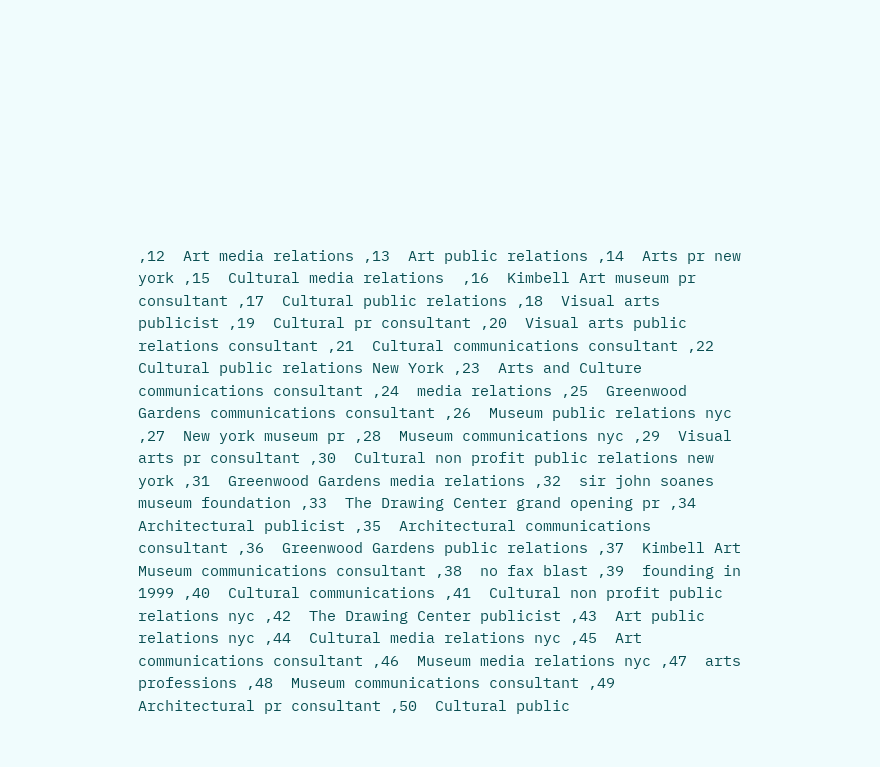,12  Art media relations ,13  Art public relations ,14  Arts pr new york ,15  Cultural media relations  ,16  Kimbell Art museum pr consultant ,17  Cultural public relations ,18  Visual arts publicist ,19  Cultural pr consultant ,20  Visual arts public relations consultant ,21  Cultural communications consultant ,22  Cultural public relations New York ,23  Arts and Culture communications consultant ,24  media relations ,25  Greenwood Gardens communications consultant ,26  Museum public relations nyc ,27  New york museum pr ,28  Museum communications nyc ,29  Visual arts pr consultant ,30  Cultural non profit public relations new york ,31  Greenwood Gardens media relations ,32  sir john soanes museum foundation ,33  The Drawing Center grand opening pr ,34  Architectural publicist ,35  Architectural communications consultant ,36  Greenwood Gardens public relations ,37  Kimbell Art Museum communications consultant ,38  no fax blast ,39  founding in 1999 ,40  Cultural communications ,41  Cultural non profit public relations nyc ,42  The Drawing Center publicist ,43  Art public relations nyc ,44  Cultural media relations nyc ,45  Art communications consultant ,46  Museum media relations nyc ,47  arts professions ,48  Museum communications consultant ,49  Architectural pr consultant ,50  Cultural public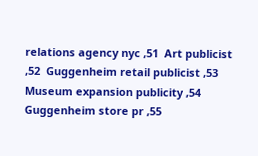relations agency nyc ,51  Art publicist ,52  Guggenheim retail publicist ,53  Museum expansion publicity ,54  Guggenheim store pr ,55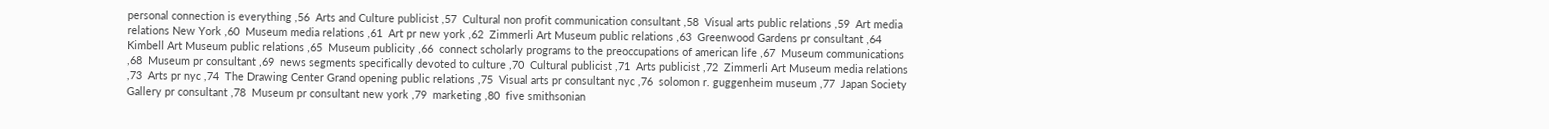personal connection is everything ,56  Arts and Culture publicist ,57  Cultural non profit communication consultant ,58  Visual arts public relations ,59  Art media relations New York ,60  Museum media relations ,61  Art pr new york ,62  Zimmerli Art Museum public relations ,63  Greenwood Gardens pr consultant ,64  Kimbell Art Museum public relations ,65  Museum publicity ,66  connect scholarly programs to the preoccupations of american life ,67  Museum communications ,68  Museum pr consultant ,69  news segments specifically devoted to culture ,70  Cultural publicist ,71  Arts publicist ,72  Zimmerli Art Museum media relations ,73  Arts pr nyc ,74  The Drawing Center Grand opening public relations ,75  Visual arts pr consultant nyc ,76  solomon r. guggenheim museum ,77  Japan Society Gallery pr consultant ,78  Museum pr consultant new york ,79  marketing ,80  five smithsonian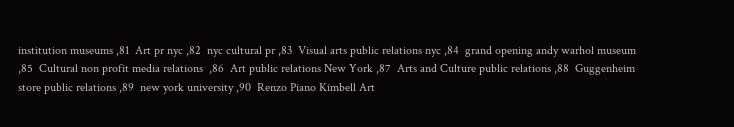institution museums ,81  Art pr nyc ,82  nyc cultural pr ,83  Visual arts public relations nyc ,84  grand opening andy warhol museum ,85  Cultural non profit media relations  ,86  Art public relations New York ,87  Arts and Culture public relations ,88  Guggenheim store public relations ,89  new york university ,90  Renzo Piano Kimbell Art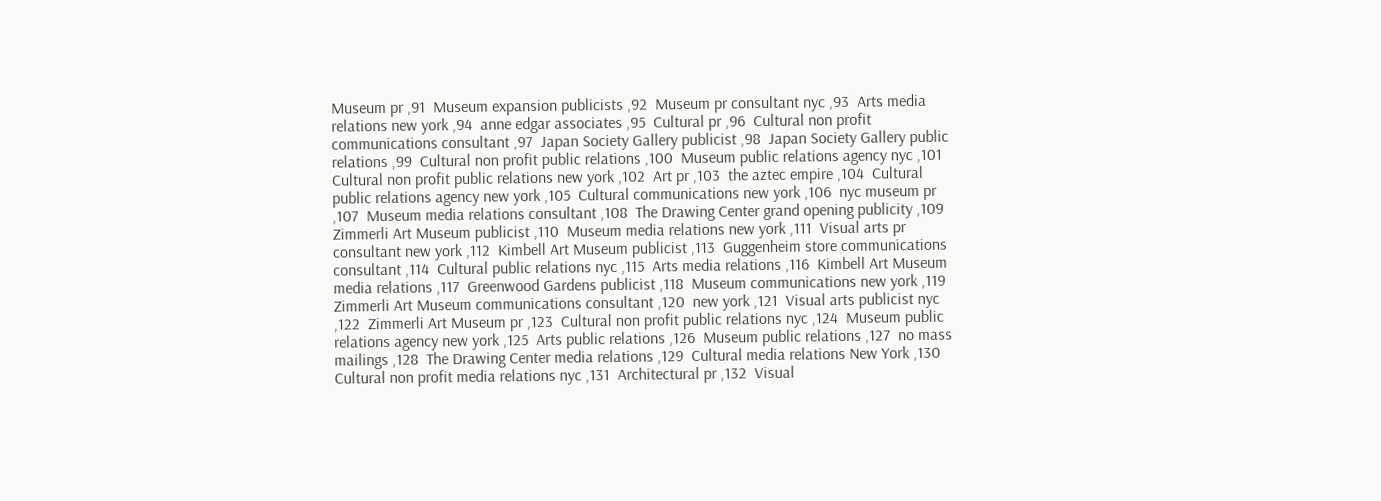Museum pr ,91  Museum expansion publicists ,92  Museum pr consultant nyc ,93  Arts media relations new york ,94  anne edgar associates ,95  Cultural pr ,96  Cultural non profit communications consultant ,97  Japan Society Gallery publicist ,98  Japan Society Gallery public relations ,99  Cultural non profit public relations ,100  Museum public relations agency nyc ,101  Cultural non profit public relations new york ,102  Art pr ,103  the aztec empire ,104  Cultural public relations agency new york ,105  Cultural communications new york ,106  nyc museum pr ,107  Museum media relations consultant ,108  The Drawing Center grand opening publicity ,109  Zimmerli Art Museum publicist ,110  Museum media relations new york ,111  Visual arts pr consultant new york ,112  Kimbell Art Museum publicist ,113  Guggenheim store communications consultant ,114  Cultural public relations nyc ,115  Arts media relations ,116  Kimbell Art Museum media relations ,117  Greenwood Gardens publicist ,118  Museum communications new york ,119  Zimmerli Art Museum communications consultant ,120  new york ,121  Visual arts publicist nyc ,122  Zimmerli Art Museum pr ,123  Cultural non profit public relations nyc ,124  Museum public relations agency new york ,125  Arts public relations ,126  Museum public relations ,127  no mass mailings ,128  The Drawing Center media relations ,129  Cultural media relations New York ,130  Cultural non profit media relations nyc ,131  Architectural pr ,132  Visual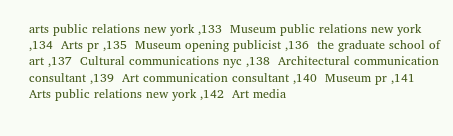arts public relations new york ,133  Museum public relations new york ,134  Arts pr ,135  Museum opening publicist ,136  the graduate school of art ,137  Cultural communications nyc ,138  Architectural communication consultant ,139  Art communication consultant ,140  Museum pr ,141  Arts public relations new york ,142  Art media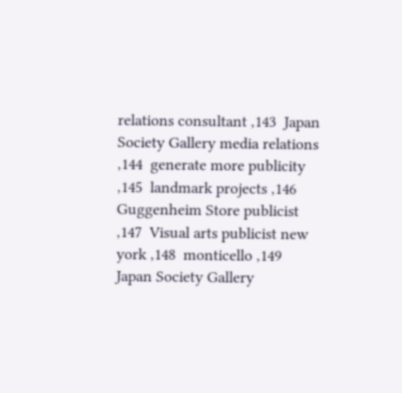relations consultant ,143  Japan Society Gallery media relations ,144  generate more publicity ,145  landmark projects ,146  Guggenheim Store publicist ,147  Visual arts publicist new york ,148  monticello ,149  Japan Society Gallery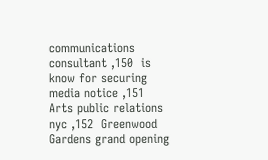communications consultant ,150  is know for securing media notice ,151  Arts public relations nyc ,152  Greenwood Gardens grand opening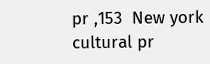pr ,153  New york cultural pr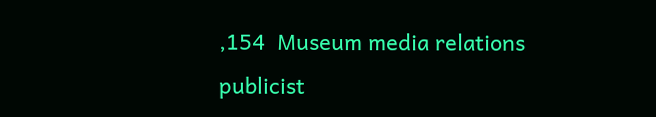,154  Museum media relations publicist